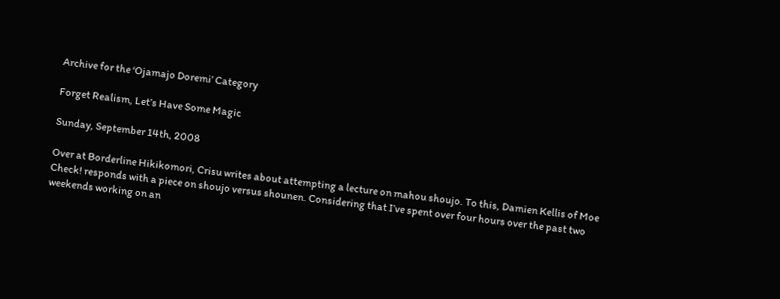Archive for the ‘Ojamajo Doremi’ Category

Forget Realism, Let’s Have Some Magic

Sunday, September 14th, 2008

Over at Borderline Hikikomori, Crisu writes about attempting a lecture on mahou shoujo. To this, Damien Kellis of Moe Check! responds with a piece on shoujo versus shounen. Considering that I’ve spent over four hours over the past two weekends working on an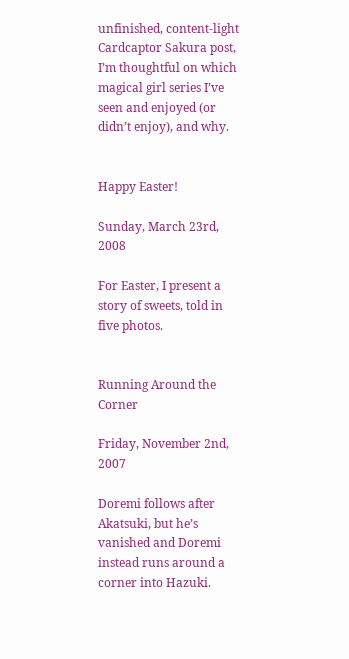unfinished, content-light Cardcaptor Sakura post, I’m thoughtful on which magical girl series I’ve seen and enjoyed (or didn’t enjoy), and why.


Happy Easter!

Sunday, March 23rd, 2008

For Easter, I present a story of sweets, told in five photos.


Running Around the Corner

Friday, November 2nd, 2007

Doremi follows after Akatsuki, but he’s vanished and Doremi instead runs around a corner into Hazuki.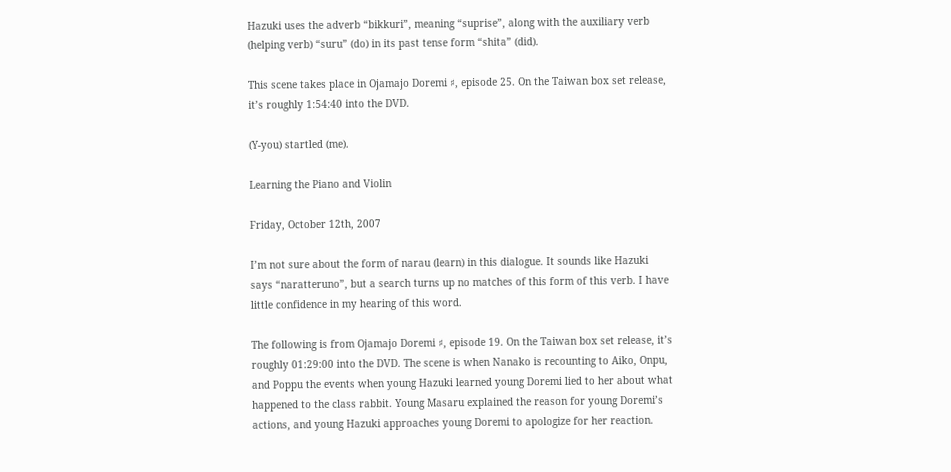Hazuki uses the adverb “bikkuri”, meaning “suprise”, along with the auxiliary verb (helping verb) “suru” (do) in its past tense form “shita” (did).

This scene takes place in Ojamajo Doremi ♯, episode 25. On the Taiwan box set release, it’s roughly 1:54:40 into the DVD.

(Y-you) startled (me).

Learning the Piano and Violin

Friday, October 12th, 2007

I’m not sure about the form of narau (learn) in this dialogue. It sounds like Hazuki says “naratteruno”, but a search turns up no matches of this form of this verb. I have little confidence in my hearing of this word.

The following is from Ojamajo Doremi ♯, episode 19. On the Taiwan box set release, it’s roughly 01:29:00 into the DVD. The scene is when Nanako is recounting to Aiko, Onpu, and Poppu the events when young Hazuki learned young Doremi lied to her about what happened to the class rabbit. Young Masaru explained the reason for young Doremi’s actions, and young Hazuki approaches young Doremi to apologize for her reaction.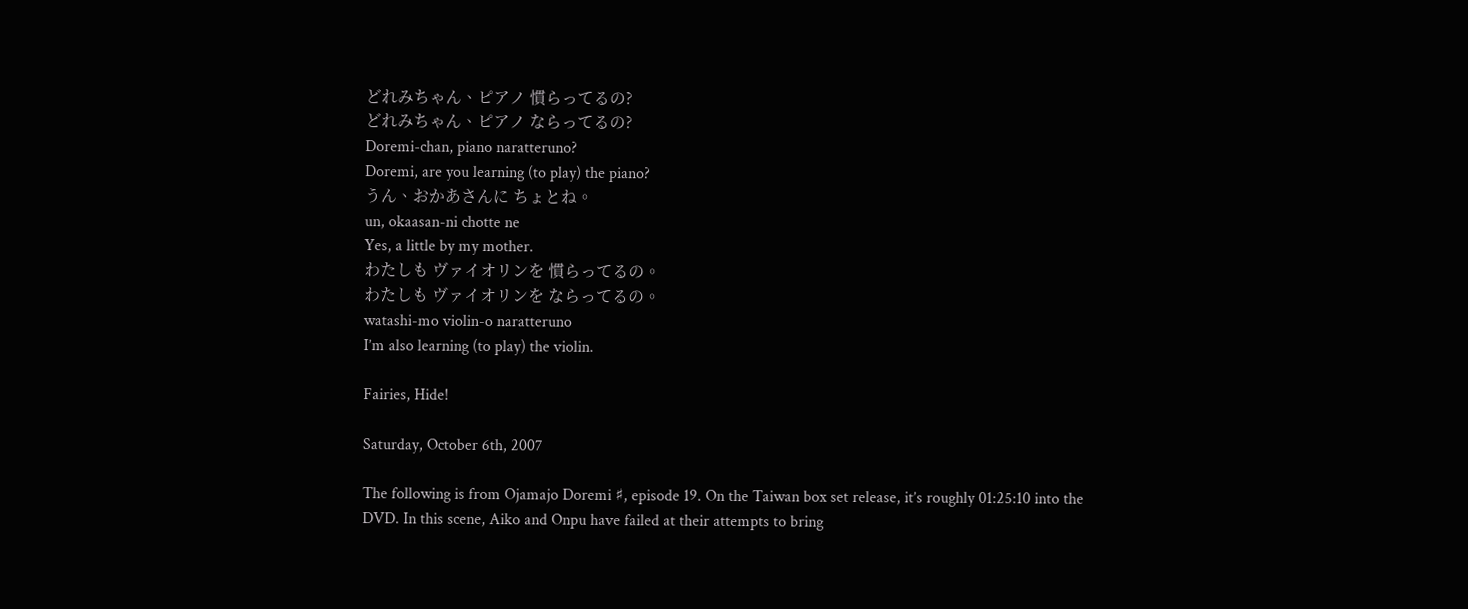どれみちゃん、ピアノ 慣らってるの?
どれみちゃん、ピアノ ならってるの?
Doremi-chan, piano naratteruno?
Doremi, are you learning (to play) the piano?
うん、おかあさんに ちょとね。
un, okaasan-ni chotte ne
Yes, a little by my mother.
わたしも ヴァイオリンを 慣らってるの。
わたしも ヴァイオリンを ならってるの。
watashi-mo violin-o naratteruno
I’m also learning (to play) the violin.

Fairies, Hide!

Saturday, October 6th, 2007

The following is from Ojamajo Doremi ♯, episode 19. On the Taiwan box set release, it’s roughly 01:25:10 into the DVD. In this scene, Aiko and Onpu have failed at their attempts to bring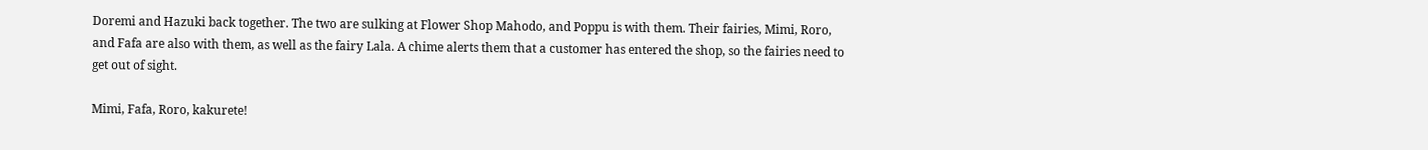Doremi and Hazuki back together. The two are sulking at Flower Shop Mahodo, and Poppu is with them. Their fairies, Mimi, Roro, and Fafa are also with them, as well as the fairy Lala. A chime alerts them that a customer has entered the shop, so the fairies need to get out of sight.

Mimi, Fafa, Roro, kakurete!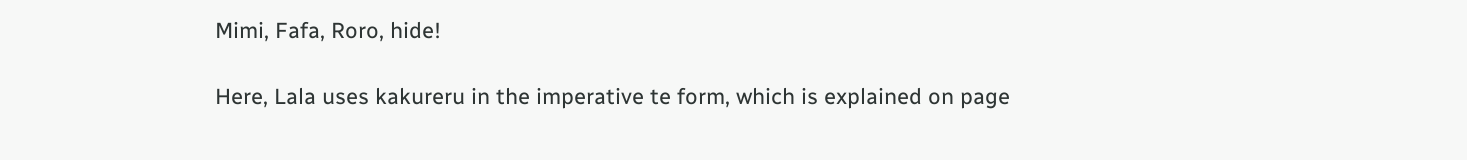Mimi, Fafa, Roro, hide!

Here, Lala uses kakureru in the imperative te form, which is explained on page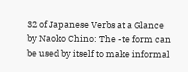32 of Japanese Verbs at a Glance by Naoko Chino: The -te form can be used by itself to make informal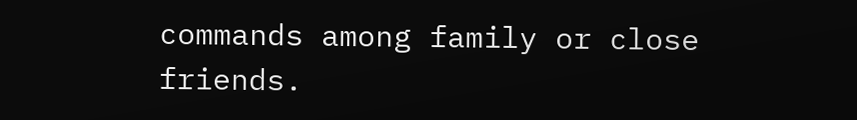commands among family or close friends.